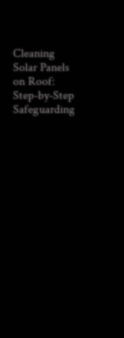Cleaning Solar Panels on Roof: Step-by-Step Safeguarding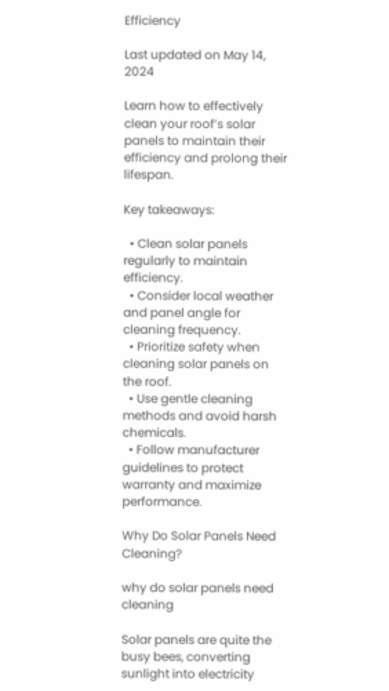Efficiency

Last updated on May 14, 2024

Learn how to effectively clean your roof’s solar panels to maintain their efficiency and prolong their lifespan.

Key takeaways:

  • Clean solar panels regularly to maintain efficiency.
  • Consider local weather and panel angle for cleaning frequency.
  • Prioritize safety when cleaning solar panels on the roof.
  • Use gentle cleaning methods and avoid harsh chemicals.
  • Follow manufacturer guidelines to protect warranty and maximize performance.

Why Do Solar Panels Need Cleaning?

why do solar panels need cleaning

Solar panels are quite the busy bees, converting sunlight into electricity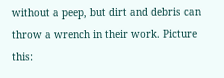without a peep, but dirt and debris can throw a wrench in their work. Picture this: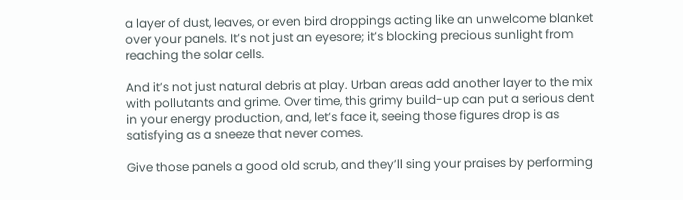a layer of dust, leaves, or even bird droppings acting like an unwelcome blanket over your panels. It’s not just an eyesore; it’s blocking precious sunlight from reaching the solar cells.

And it’s not just natural debris at play. Urban areas add another layer to the mix with pollutants and grime. Over time, this grimy build-up can put a serious dent in your energy production, and, let’s face it, seeing those figures drop is as satisfying as a sneeze that never comes.

Give those panels a good old scrub, and they’ll sing your praises by performing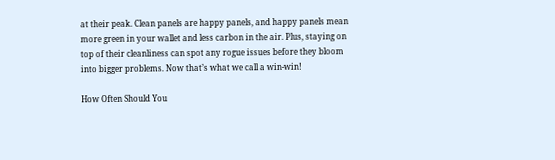at their peak. Clean panels are happy panels, and happy panels mean more green in your wallet and less carbon in the air. Plus, staying on top of their cleanliness can spot any rogue issues before they bloom into bigger problems. Now that’s what we call a win-win!

How Often Should You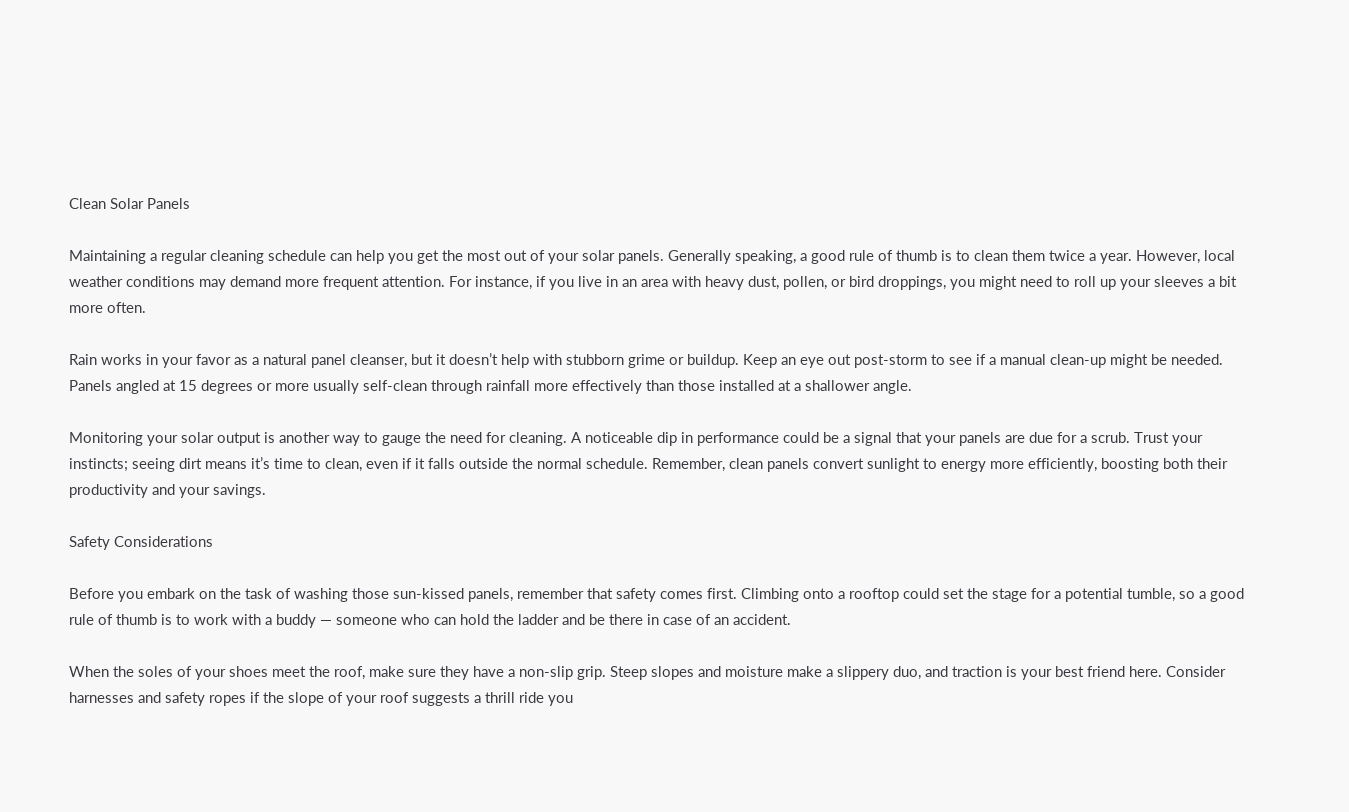Clean Solar Panels

Maintaining a regular cleaning schedule can help you get the most out of your solar panels. Generally speaking, a good rule of thumb is to clean them twice a year. However, local weather conditions may demand more frequent attention. For instance, if you live in an area with heavy dust, pollen, or bird droppings, you might need to roll up your sleeves a bit more often.

Rain works in your favor as a natural panel cleanser, but it doesn’t help with stubborn grime or buildup. Keep an eye out post-storm to see if a manual clean-up might be needed. Panels angled at 15 degrees or more usually self-clean through rainfall more effectively than those installed at a shallower angle.

Monitoring your solar output is another way to gauge the need for cleaning. A noticeable dip in performance could be a signal that your panels are due for a scrub. Trust your instincts; seeing dirt means it’s time to clean, even if it falls outside the normal schedule. Remember, clean panels convert sunlight to energy more efficiently, boosting both their productivity and your savings.

Safety Considerations

Before you embark on the task of washing those sun-kissed panels, remember that safety comes first. Climbing onto a rooftop could set the stage for a potential tumble, so a good rule of thumb is to work with a buddy — someone who can hold the ladder and be there in case of an accident.

When the soles of your shoes meet the roof, make sure they have a non-slip grip. Steep slopes and moisture make a slippery duo, and traction is your best friend here. Consider harnesses and safety ropes if the slope of your roof suggests a thrill ride you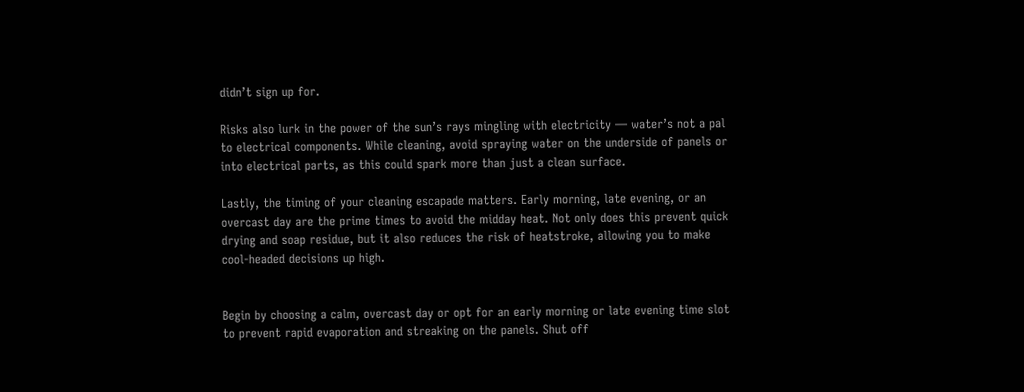didn’t sign up for.

Risks also lurk in the power of the sun’s rays mingling with electricity — water’s not a pal to electrical components. While cleaning, avoid spraying water on the underside of panels or into electrical parts, as this could spark more than just a clean surface.

Lastly, the timing of your cleaning escapade matters. Early morning, late evening, or an overcast day are the prime times to avoid the midday heat. Not only does this prevent quick drying and soap residue, but it also reduces the risk of heatstroke, allowing you to make cool-headed decisions up high.


Begin by choosing a calm, overcast day or opt for an early morning or late evening time slot to prevent rapid evaporation and streaking on the panels. Shut off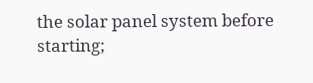the solar panel system before starting;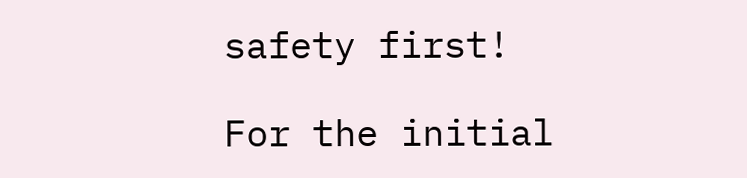safety first!

For the initial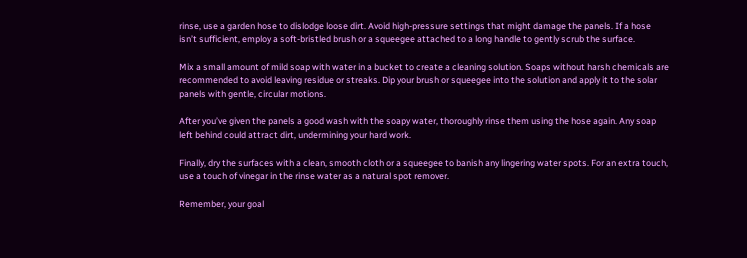rinse, use a garden hose to dislodge loose dirt. Avoid high-pressure settings that might damage the panels. If a hose isn’t sufficient, employ a soft-bristled brush or a squeegee attached to a long handle to gently scrub the surface.

Mix a small amount of mild soap with water in a bucket to create a cleaning solution. Soaps without harsh chemicals are recommended to avoid leaving residue or streaks. Dip your brush or squeegee into the solution and apply it to the solar panels with gentle, circular motions.

After you’ve given the panels a good wash with the soapy water, thoroughly rinse them using the hose again. Any soap left behind could attract dirt, undermining your hard work.

Finally, dry the surfaces with a clean, smooth cloth or a squeegee to banish any lingering water spots. For an extra touch, use a touch of vinegar in the rinse water as a natural spot remover.

Remember, your goal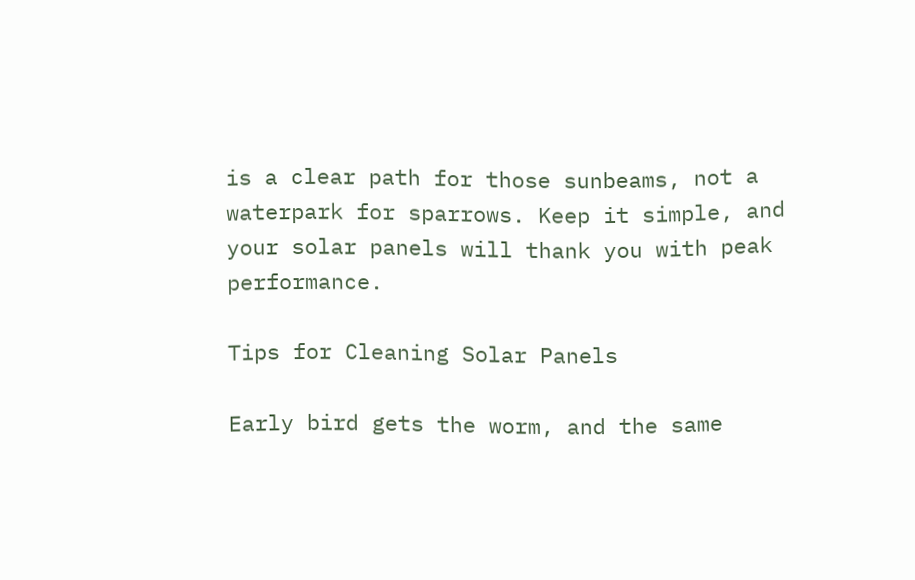is a clear path for those sunbeams, not a waterpark for sparrows. Keep it simple, and your solar panels will thank you with peak performance.

Tips for Cleaning Solar Panels

Early bird gets the worm, and the same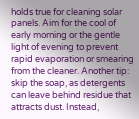holds true for cleaning solar panels. Aim for the cool of early morning or the gentle light of evening to prevent rapid evaporation or smearing from the cleaner. Another tip: skip the soap, as detergents can leave behind residue that attracts dust. Instead,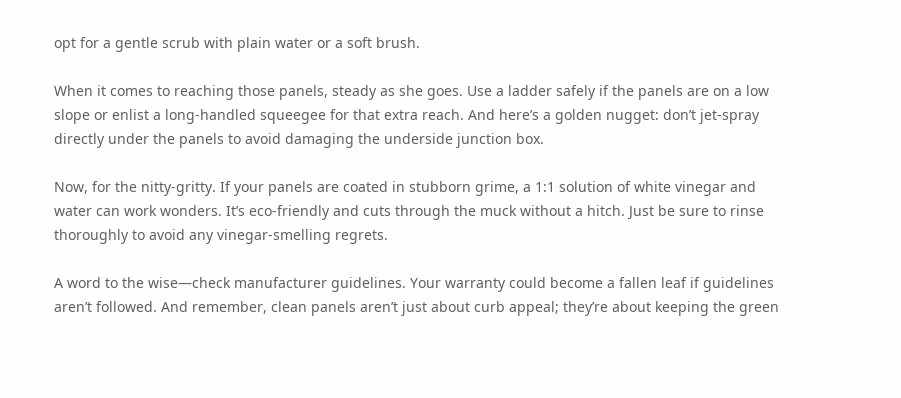opt for a gentle scrub with plain water or a soft brush.

When it comes to reaching those panels, steady as she goes. Use a ladder safely if the panels are on a low slope or enlist a long-handled squeegee for that extra reach. And here’s a golden nugget: don’t jet-spray directly under the panels to avoid damaging the underside junction box.

Now, for the nitty-gritty. If your panels are coated in stubborn grime, a 1:1 solution of white vinegar and water can work wonders. It’s eco-friendly and cuts through the muck without a hitch. Just be sure to rinse thoroughly to avoid any vinegar-smelling regrets.

A word to the wise—check manufacturer guidelines. Your warranty could become a fallen leaf if guidelines aren’t followed. And remember, clean panels aren’t just about curb appeal; they’re about keeping the green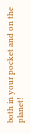both in your pocket and on the planet!